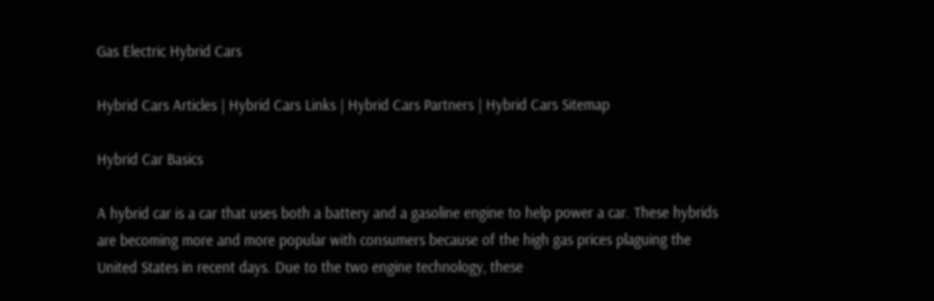Gas Electric Hybrid Cars

Hybrid Cars Articles | Hybrid Cars Links | Hybrid Cars Partners | Hybrid Cars Sitemap

Hybrid Car Basics

A hybrid car is a car that uses both a battery and a gasoline engine to help power a car. These hybrids are becoming more and more popular with consumers because of the high gas prices plaguing the United States in recent days. Due to the two engine technology, these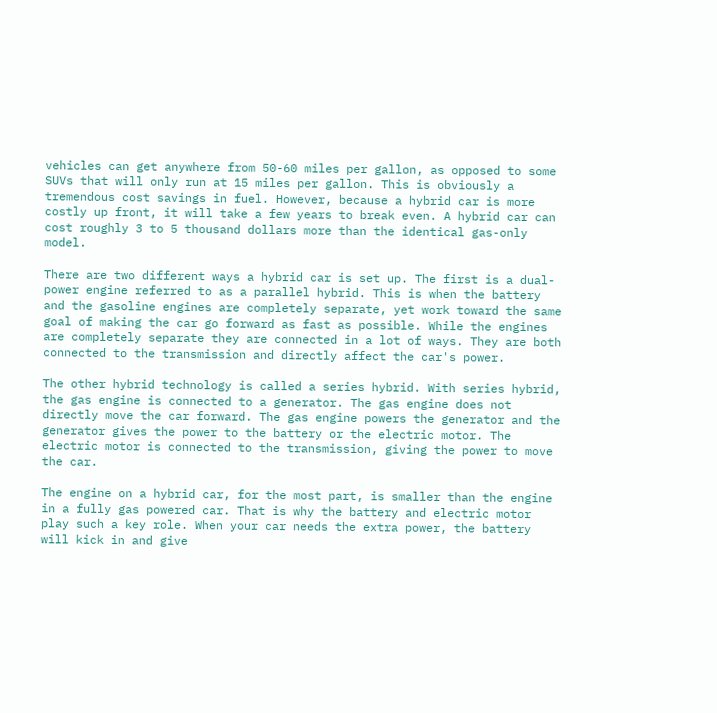vehicles can get anywhere from 50-60 miles per gallon, as opposed to some SUVs that will only run at 15 miles per gallon. This is obviously a tremendous cost savings in fuel. However, because a hybrid car is more costly up front, it will take a few years to break even. A hybrid car can cost roughly 3 to 5 thousand dollars more than the identical gas-only model.

There are two different ways a hybrid car is set up. The first is a dual-power engine referred to as a parallel hybrid. This is when the battery and the gasoline engines are completely separate, yet work toward the same goal of making the car go forward as fast as possible. While the engines are completely separate they are connected in a lot of ways. They are both connected to the transmission and directly affect the car's power.

The other hybrid technology is called a series hybrid. With series hybrid, the gas engine is connected to a generator. The gas engine does not directly move the car forward. The gas engine powers the generator and the generator gives the power to the battery or the electric motor. The electric motor is connected to the transmission, giving the power to move the car.

The engine on a hybrid car, for the most part, is smaller than the engine in a fully gas powered car. That is why the battery and electric motor play such a key role. When your car needs the extra power, the battery will kick in and give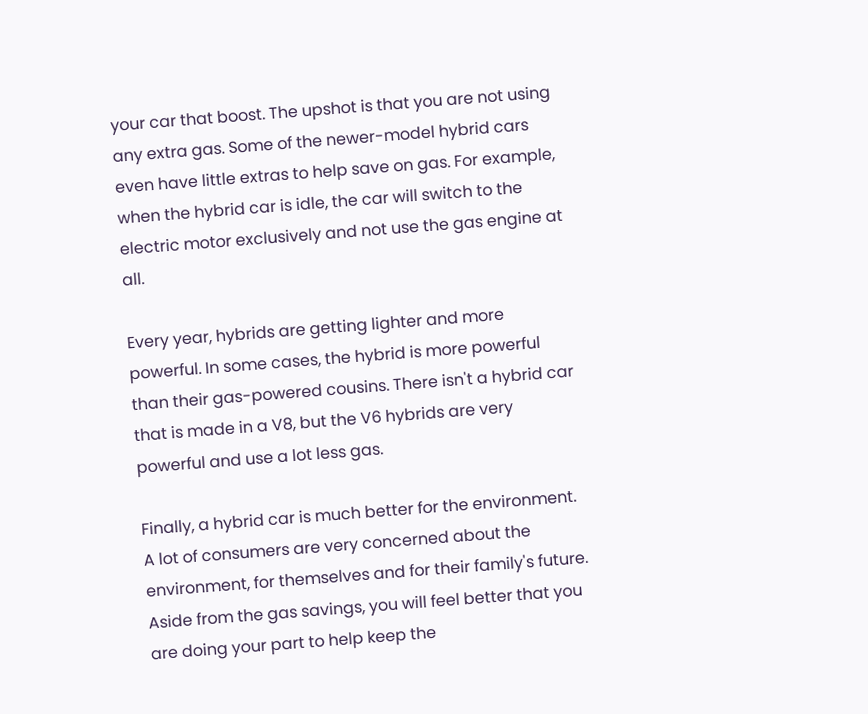your car that boost. The upshot is that you are not using any extra gas. Some of the newer-model hybrid cars even have little extras to help save on gas. For example, when the hybrid car is idle, the car will switch to the electric motor exclusively and not use the gas engine at all.

Every year, hybrids are getting lighter and more powerful. In some cases, the hybrid is more powerful than their gas-powered cousins. There isn't a hybrid car that is made in a V8, but the V6 hybrids are very powerful and use a lot less gas.

Finally, a hybrid car is much better for the environment. A lot of consumers are very concerned about the environment, for themselves and for their family's future. Aside from the gas savings, you will feel better that you are doing your part to help keep the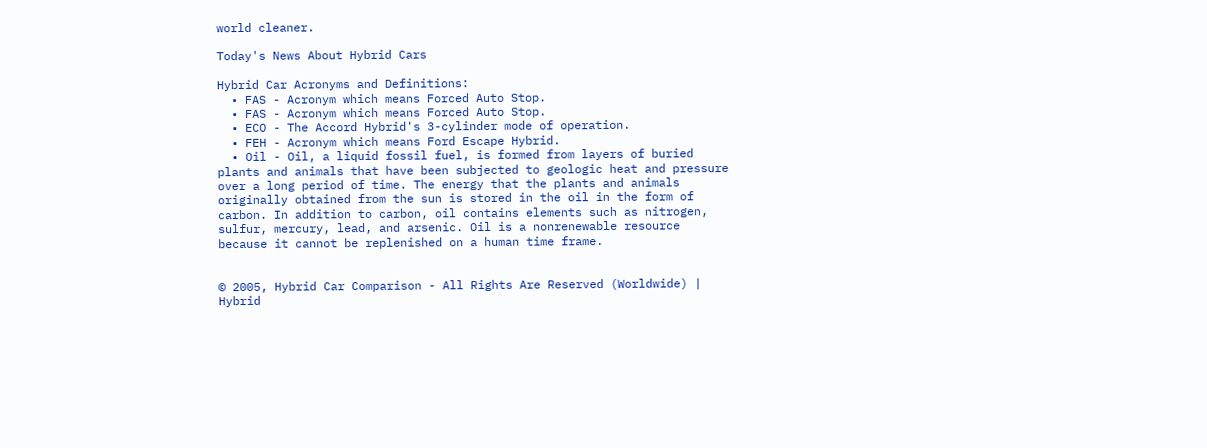world cleaner.

Today's News About Hybrid Cars

Hybrid Car Acronyms and Definitions:
  • FAS - Acronym which means Forced Auto Stop.
  • FAS - Acronym which means Forced Auto Stop.
  • ECO - The Accord Hybrid's 3-cylinder mode of operation.
  • FEH - Acronym which means Ford Escape Hybrid.
  • Oil - Oil, a liquid fossil fuel, is formed from layers of buried plants and animals that have been subjected to geologic heat and pressure over a long period of time. The energy that the plants and animals originally obtained from the sun is stored in the oil in the form of carbon. In addition to carbon, oil contains elements such as nitrogen, sulfur, mercury, lead, and arsenic. Oil is a nonrenewable resource because it cannot be replenished on a human time frame.


© 2005, Hybrid Car Comparison - All Rights Are Reserved (Worldwide) | Hybrid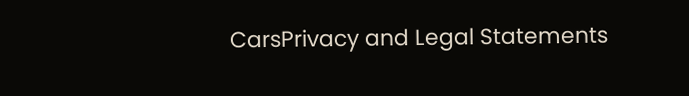CarsPrivacy and Legal Statements